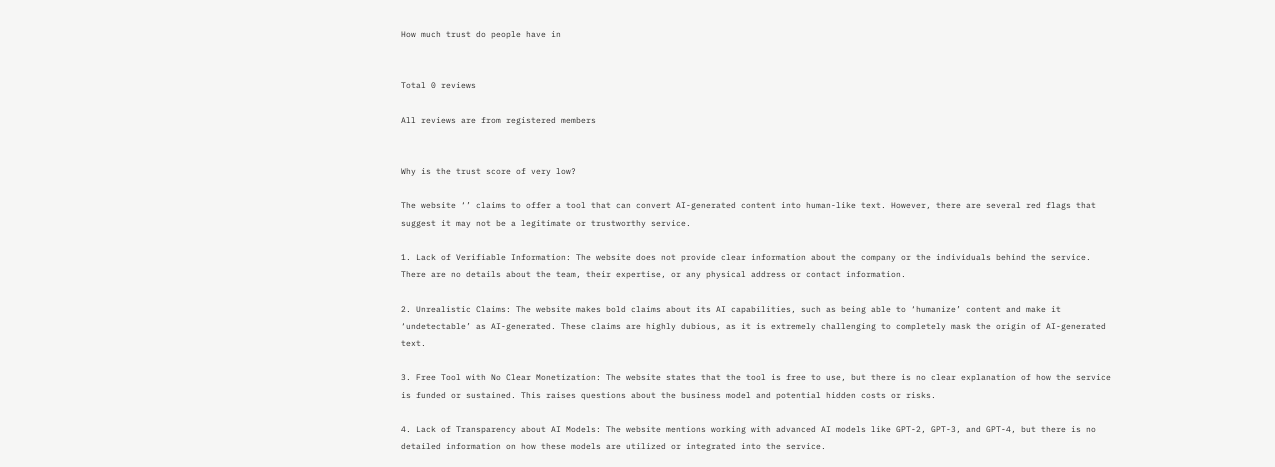How much trust do people have in


Total 0 reviews

All reviews are from registered members


Why is the trust score of very low?

The website ‘’ claims to offer a tool that can convert AI-generated content into human-like text. However, there are several red flags that suggest it may not be a legitimate or trustworthy service.

1. Lack of Verifiable Information: The website does not provide clear information about the company or the individuals behind the service. There are no details about the team, their expertise, or any physical address or contact information.

2. Unrealistic Claims: The website makes bold claims about its AI capabilities, such as being able to ‘humanize’ content and make it ‘undetectable’ as AI-generated. These claims are highly dubious, as it is extremely challenging to completely mask the origin of AI-generated text.

3. Free Tool with No Clear Monetization: The website states that the tool is free to use, but there is no clear explanation of how the service is funded or sustained. This raises questions about the business model and potential hidden costs or risks.

4. Lack of Transparency about AI Models: The website mentions working with advanced AI models like GPT-2, GPT-3, and GPT-4, but there is no detailed information on how these models are utilized or integrated into the service.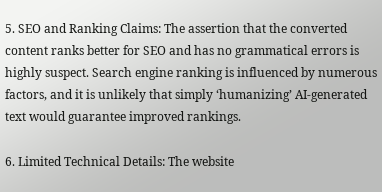5. SEO and Ranking Claims: The assertion that the converted content ranks better for SEO and has no grammatical errors is highly suspect. Search engine ranking is influenced by numerous factors, and it is unlikely that simply ‘humanizing’ AI-generated text would guarantee improved rankings.

6. Limited Technical Details: The website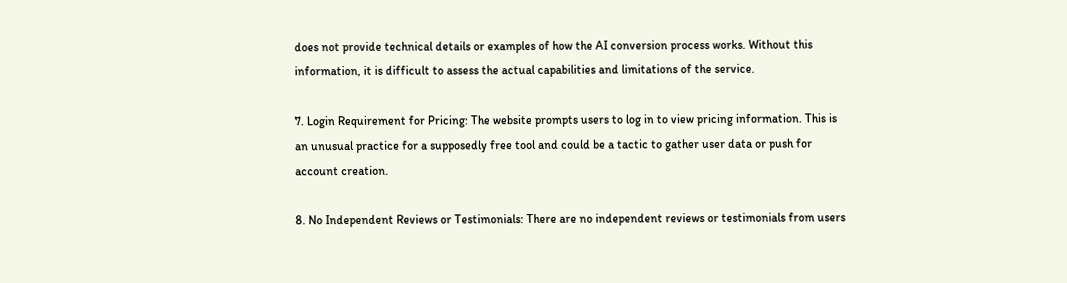does not provide technical details or examples of how the AI conversion process works. Without this information, it is difficult to assess the actual capabilities and limitations of the service.

7. Login Requirement for Pricing: The website prompts users to log in to view pricing information. This is an unusual practice for a supposedly free tool and could be a tactic to gather user data or push for account creation.

8. No Independent Reviews or Testimonials: There are no independent reviews or testimonials from users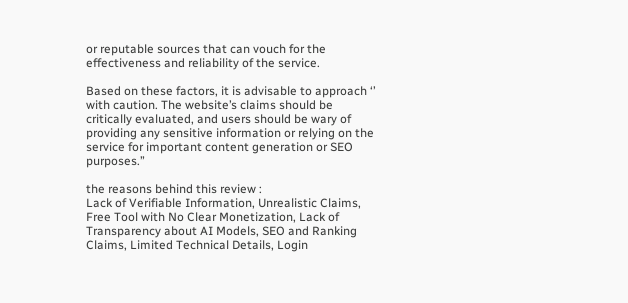or reputable sources that can vouch for the effectiveness and reliability of the service.

Based on these factors, it is advisable to approach ‘’ with caution. The website’s claims should be critically evaluated, and users should be wary of providing any sensitive information or relying on the service for important content generation or SEO purposes.”

the reasons behind this review :
Lack of Verifiable Information, Unrealistic Claims, Free Tool with No Clear Monetization, Lack of Transparency about AI Models, SEO and Ranking Claims, Limited Technical Details, Login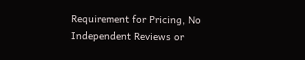Requirement for Pricing, No Independent Reviews or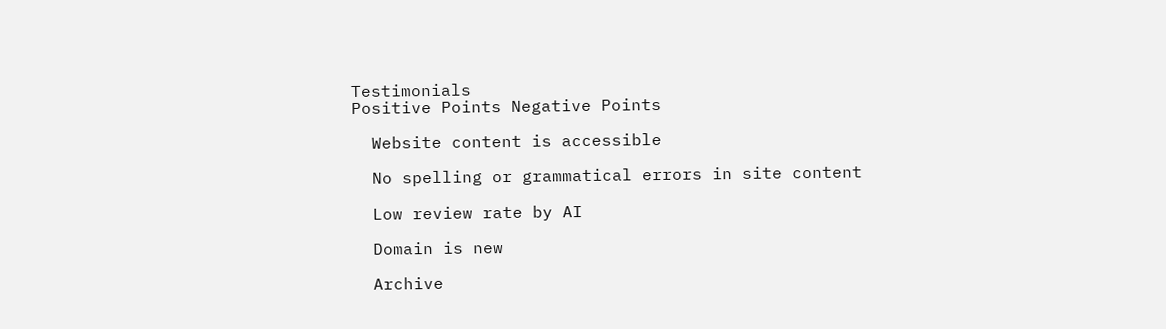Testimonials
Positive Points Negative Points

  Website content is accessible

  No spelling or grammatical errors in site content

  Low review rate by AI

  Domain is new

  Archive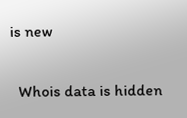is new

  Whois data is hidden